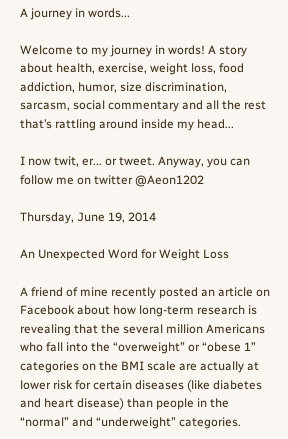A journey in words...

Welcome to my journey in words! A story about health, exercise, weight loss, food addiction, humor, size discrimination, sarcasm, social commentary and all the rest that’s rattling around inside my head...

I now twit, er... or tweet. Anyway, you can follow me on twitter @Aeon1202

Thursday, June 19, 2014

An Unexpected Word for Weight Loss

A friend of mine recently posted an article on Facebook about how long-term research is revealing that the several million Americans who fall into the “overweight” or “obese 1” categories on the BMI scale are actually at lower risk for certain diseases (like diabetes and heart disease) than people in the “normal” and “underweight” categories.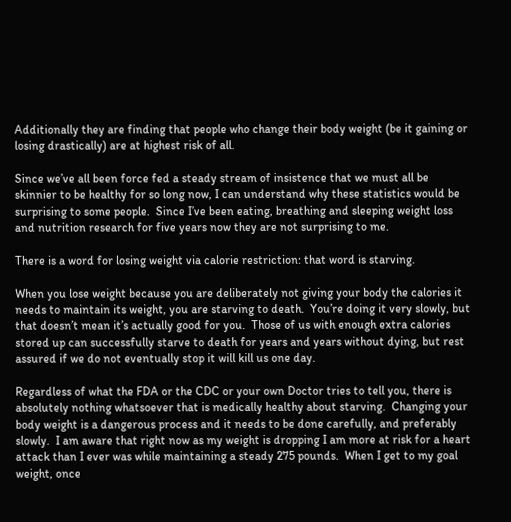Additionally they are finding that people who change their body weight (be it gaining or losing drastically) are at highest risk of all.

Since we’ve all been force fed a steady stream of insistence that we must all be skinnier to be healthy for so long now, I can understand why these statistics would be surprising to some people.  Since I’ve been eating, breathing and sleeping weight loss and nutrition research for five years now they are not surprising to me.

There is a word for losing weight via calorie restriction: that word is starving.

When you lose weight because you are deliberately not giving your body the calories it needs to maintain its weight, you are starving to death.  You’re doing it very slowly, but that doesn’t mean it’s actually good for you.  Those of us with enough extra calories stored up can successfully starve to death for years and years without dying, but rest assured if we do not eventually stop it will kill us one day.

Regardless of what the FDA or the CDC or your own Doctor tries to tell you, there is absolutely nothing whatsoever that is medically healthy about starving.  Changing your body weight is a dangerous process and it needs to be done carefully, and preferably slowly.  I am aware that right now as my weight is dropping I am more at risk for a heart attack than I ever was while maintaining a steady 275 pounds.  When I get to my goal weight, once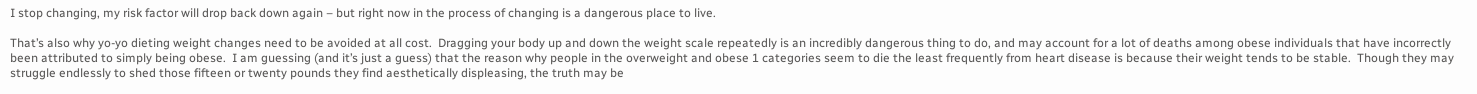I stop changing, my risk factor will drop back down again – but right now in the process of changing is a dangerous place to live.

That’s also why yo-yo dieting weight changes need to be avoided at all cost.  Dragging your body up and down the weight scale repeatedly is an incredibly dangerous thing to do, and may account for a lot of deaths among obese individuals that have incorrectly been attributed to simply being obese.  I am guessing (and it’s just a guess) that the reason why people in the overweight and obese 1 categories seem to die the least frequently from heart disease is because their weight tends to be stable.  Though they may struggle endlessly to shed those fifteen or twenty pounds they find aesthetically displeasing, the truth may be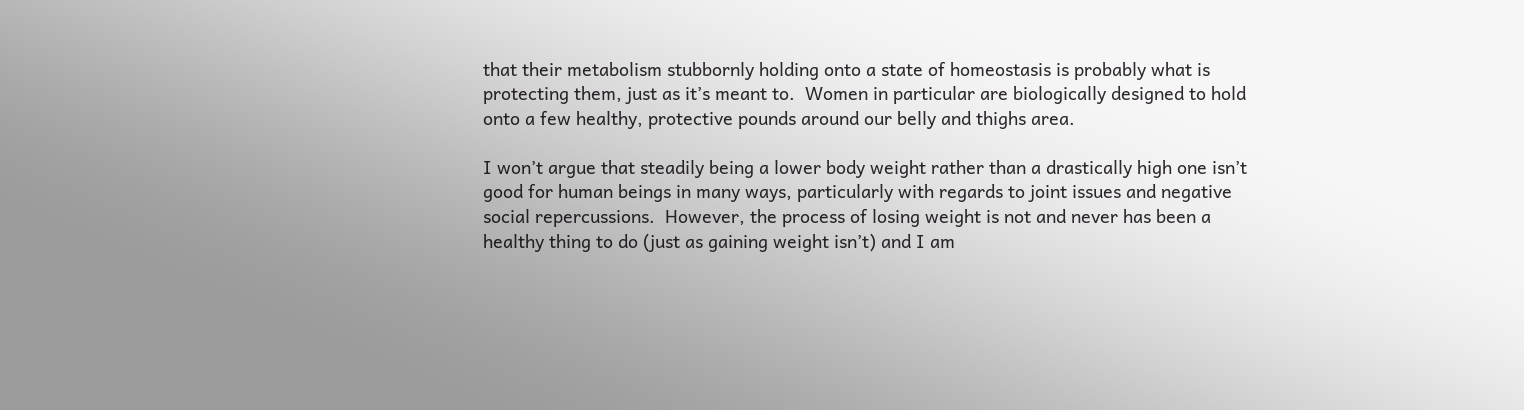that their metabolism stubbornly holding onto a state of homeostasis is probably what is protecting them, just as it’s meant to.  Women in particular are biologically designed to hold onto a few healthy, protective pounds around our belly and thighs area.

I won’t argue that steadily being a lower body weight rather than a drastically high one isn’t good for human beings in many ways, particularly with regards to joint issues and negative social repercussions.  However, the process of losing weight is not and never has been a healthy thing to do (just as gaining weight isn’t) and I am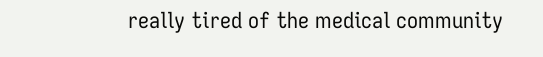really tired of the medical community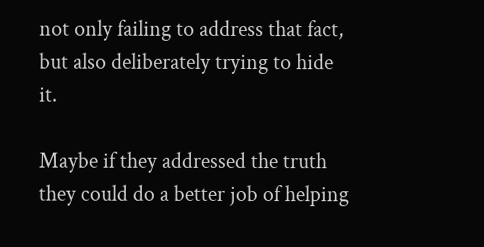not only failing to address that fact, but also deliberately trying to hide it.

Maybe if they addressed the truth they could do a better job of helping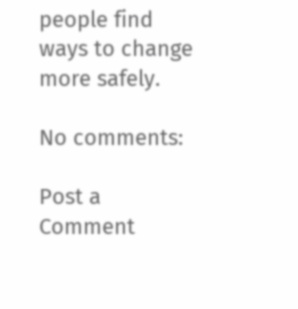people find ways to change more safely.

No comments:

Post a Comment